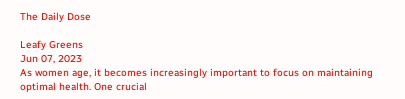The Daily Dose

Leafy Greens
Jun 07, 2023
As women age, it becomes increasingly important to focus on maintaining optimal health. One crucial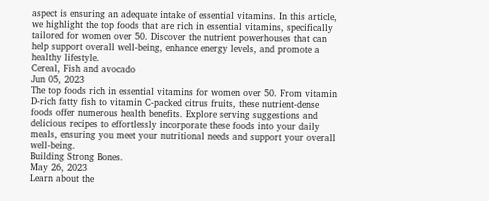aspect is ensuring an adequate intake of essential vitamins. In this article, we highlight the top foods that are rich in essential vitamins, specifically tailored for women over 50. Discover the nutrient powerhouses that can help support overall well-being, enhance energy levels, and promote a healthy lifestyle.
Cereal, Fish and avocado
Jun 05, 2023
The top foods rich in essential vitamins for women over 50. From vitamin D-rich fatty fish to vitamin C-packed citrus fruits, these nutrient-dense foods offer numerous health benefits. Explore serving suggestions and delicious recipes to effortlessly incorporate these foods into your daily meals, ensuring you meet your nutritional needs and support your overall well-being.
Building Strong Bones.
May 26, 2023
Learn about the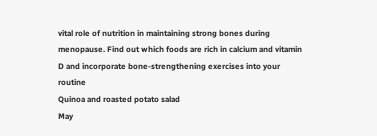vital role of nutrition in maintaining strong bones during menopause. Find out which foods are rich in calcium and vitamin D and incorporate bone-strengthening exercises into your routine
Quinoa and roasted potato salad
May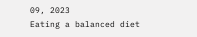09, 2023
Eating a balanced diet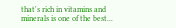that's rich in vitamins and minerals is one of the best...